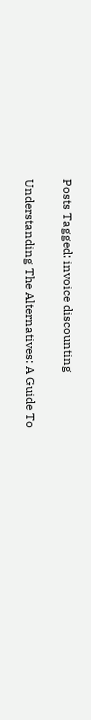Posts Tagged: invoice discounting

Understanding The Alternatives: A Guide To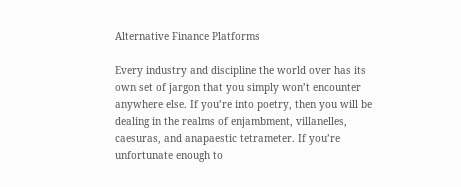Alternative Finance Platforms

Every industry and discipline the world over has its own set of jargon that you simply won’t encounter anywhere else. If you’re into poetry, then you will be dealing in the realms of enjambment, villanelles, caesuras, and anapaestic tetrameter. If you’re unfortunate enough to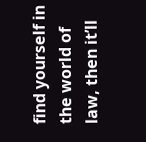find yourself in the world of law, then it’ll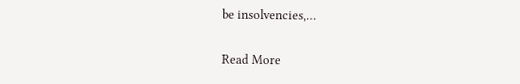be insolvencies,…

Read More